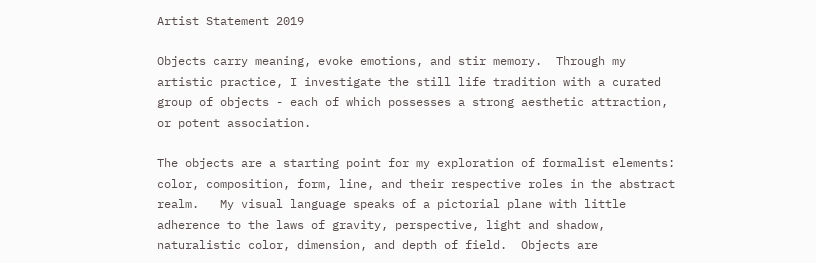Artist Statement 2019

Objects carry meaning, evoke emotions, and stir memory.  Through my artistic practice, I investigate the still life tradition with a curated group of objects - each of which possesses a strong aesthetic attraction, or potent association.

The objects are a starting point for my exploration of formalist elements:  color, composition, form, line, and their respective roles in the abstract realm.   My visual language speaks of a pictorial plane with little adherence to the laws of gravity, perspective, light and shadow, naturalistic color, dimension, and depth of field.  Objects are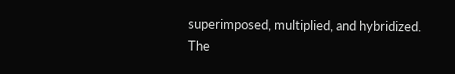superimposed, multiplied, and hybridized.  The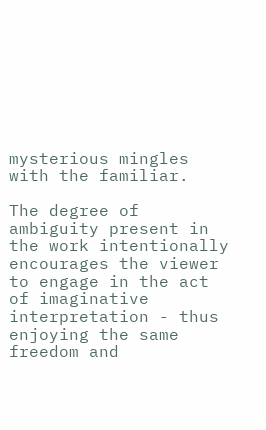mysterious mingles with the familiar.

The degree of ambiguity present in the work intentionally encourages the viewer to engage in the act of imaginative interpretation - thus enjoying the same freedom and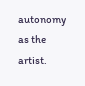autonomy as the artist.